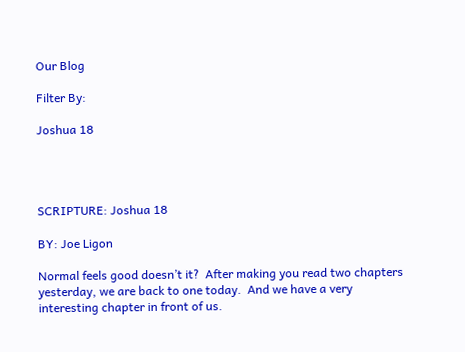Our Blog

Filter By:

Joshua 18




SCRIPTURE: Joshua 18

BY: Joe Ligon

Normal feels good doesn’t it?  After making you read two chapters yesterday, we are back to one today.  And we have a very interesting chapter in front of us.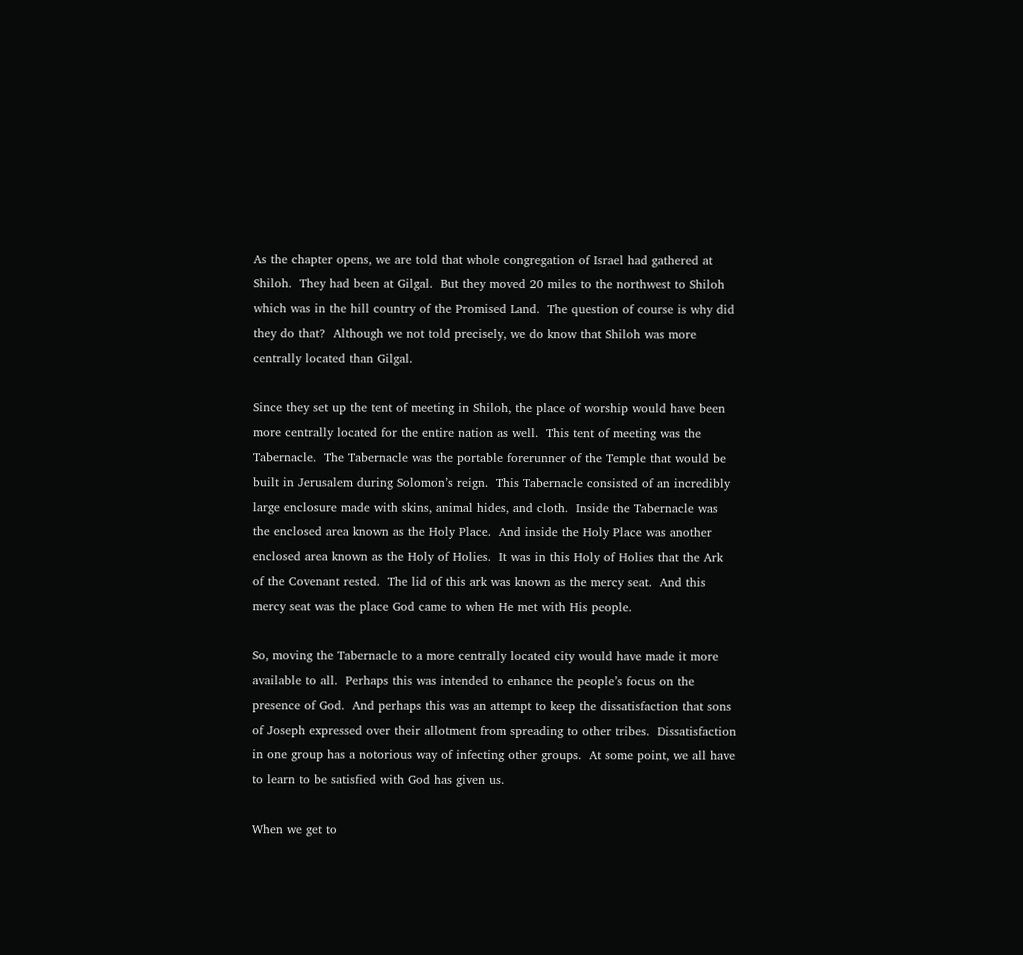As the chapter opens, we are told that whole congregation of Israel had gathered at Shiloh.  They had been at Gilgal.  But they moved 20 miles to the northwest to Shiloh which was in the hill country of the Promised Land.  The question of course is why did they do that?  Although we not told precisely, we do know that Shiloh was more centrally located than Gilgal.

Since they set up the tent of meeting in Shiloh, the place of worship would have been more centrally located for the entire nation as well.  This tent of meeting was the Tabernacle.  The Tabernacle was the portable forerunner of the Temple that would be built in Jerusalem during Solomon’s reign.  This Tabernacle consisted of an incredibly large enclosure made with skins, animal hides, and cloth.  Inside the Tabernacle was the enclosed area known as the Holy Place.  And inside the Holy Place was another enclosed area known as the Holy of Holies.  It was in this Holy of Holies that the Ark of the Covenant rested.  The lid of this ark was known as the mercy seat.  And this mercy seat was the place God came to when He met with His people.

So, moving the Tabernacle to a more centrally located city would have made it more available to all.  Perhaps this was intended to enhance the people’s focus on the presence of God.  And perhaps this was an attempt to keep the dissatisfaction that sons of Joseph expressed over their allotment from spreading to other tribes.  Dissatisfaction in one group has a notorious way of infecting other groups.  At some point, we all have to learn to be satisfied with God has given us.

When we get to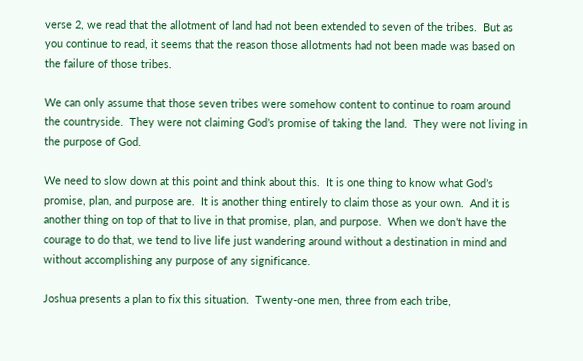verse 2, we read that the allotment of land had not been extended to seven of the tribes.  But as you continue to read, it seems that the reason those allotments had not been made was based on the failure of those tribes.

We can only assume that those seven tribes were somehow content to continue to roam around the countryside.  They were not claiming God’s promise of taking the land.  They were not living in the purpose of God.

We need to slow down at this point and think about this.  It is one thing to know what God’s promise, plan, and purpose are.  It is another thing entirely to claim those as your own.  And it is another thing on top of that to live in that promise, plan, and purpose.  When we don’t have the courage to do that, we tend to live life just wandering around without a destination in mind and without accomplishing any purpose of any significance.

Joshua presents a plan to fix this situation.  Twenty-one men, three from each tribe,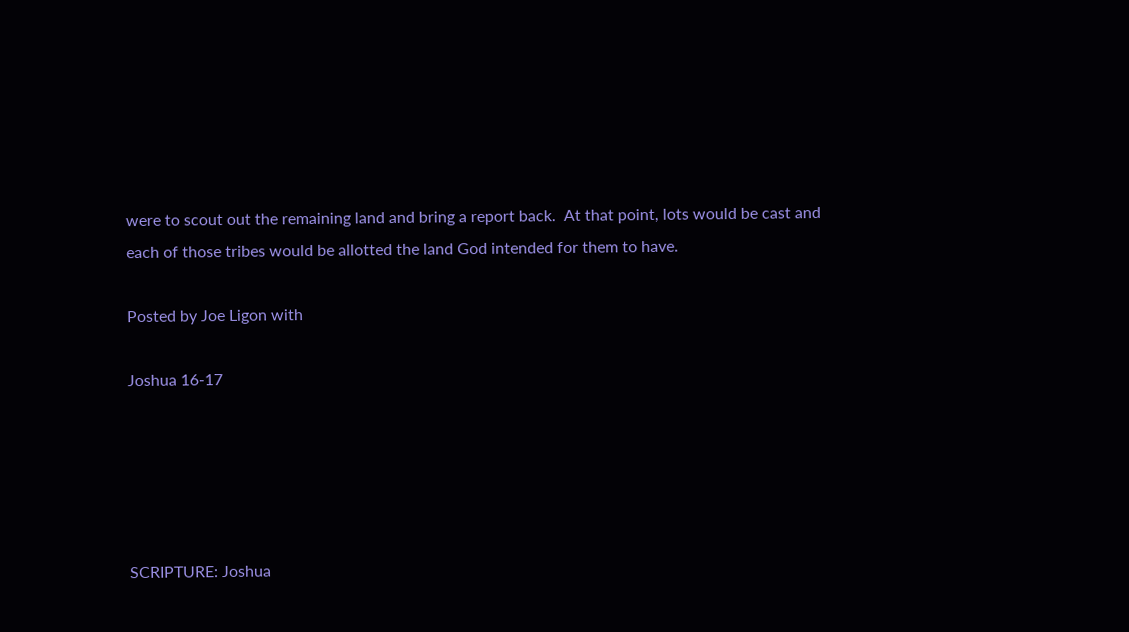were to scout out the remaining land and bring a report back.  At that point, lots would be cast and each of those tribes would be allotted the land God intended for them to have.

Posted by Joe Ligon with

Joshua 16-17





SCRIPTURE: Joshua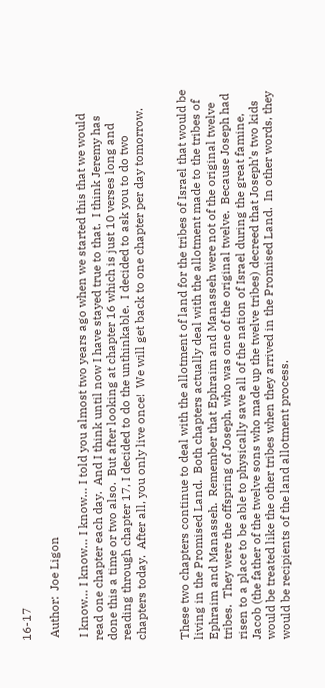16-17

 Author:  Joe Ligon

 I know… I know… I know… I told you almost two years ago when we started this that we would read one chapter each day.  And I think until now I have stayed true to that.  I think Jeremy has done this a time or two also.  But after looking at chapter 16 which is just 10 verses long and reading through chapter 17, I decided to do the unthinkable.  I decided to ask you to do two chapters today.  After all, you only live once!  We will get back to one chapter per day tomorrow.


These two chapters continue to deal with the allotment of land for the tribes of Israel that would be living in the Promised Land.  Both chapters actually deal with the allotment made to the tribes of Ephraim and Manasseh.  Remember that Ephraim and Manasseh were not of the original twelve tribes.  They were the offspring of Joseph, who was one of the original twelve.  Because Joseph had risen to a place to be able to physically save all of the nation of Israel during the great famine, Jacob (the father of the twelve sons who made up the twelve tribes) decreed that Joseph’s two kids would be treated like the other tribes when they arrived in the Promised Land.  In other words, they would be recipients of the land allotment process.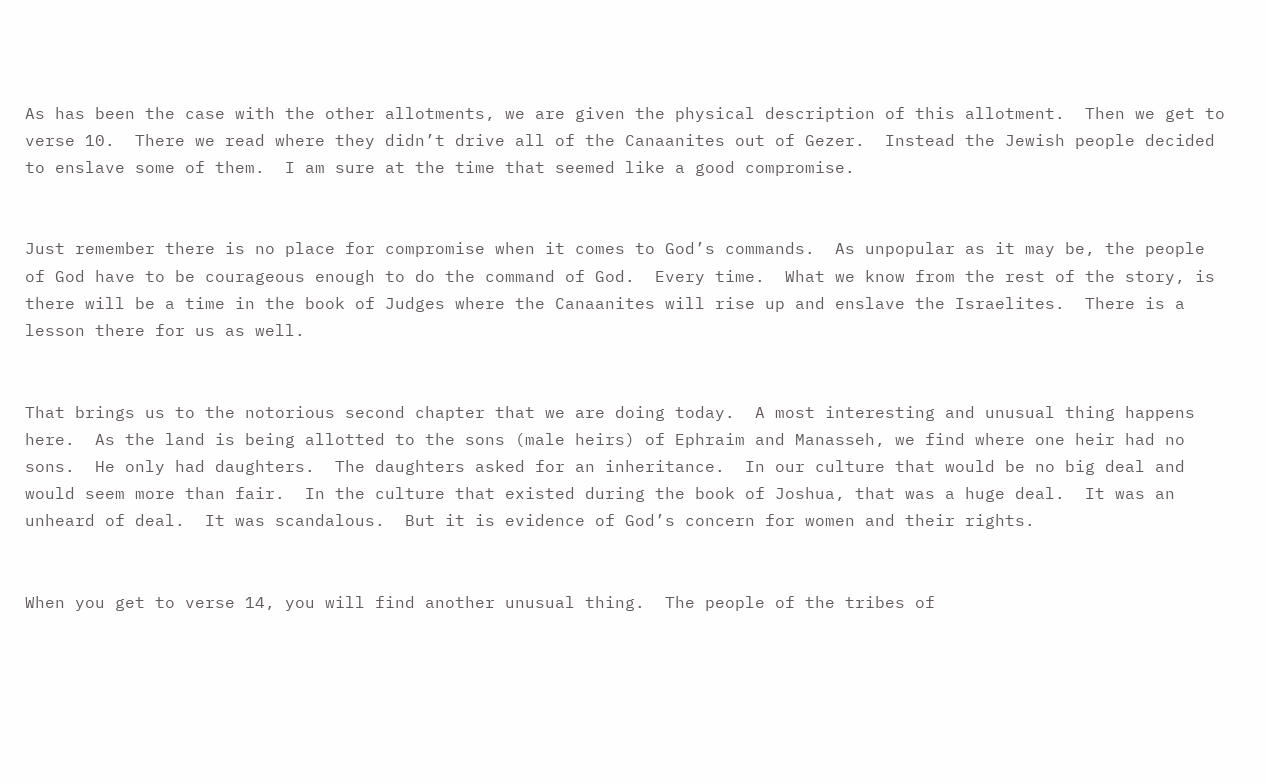As has been the case with the other allotments, we are given the physical description of this allotment.  Then we get to verse 10.  There we read where they didn’t drive all of the Canaanites out of Gezer.  Instead the Jewish people decided to enslave some of them.  I am sure at the time that seemed like a good compromise.


Just remember there is no place for compromise when it comes to God’s commands.  As unpopular as it may be, the people of God have to be courageous enough to do the command of God.  Every time.  What we know from the rest of the story, is there will be a time in the book of Judges where the Canaanites will rise up and enslave the Israelites.  There is a lesson there for us as well.


That brings us to the notorious second chapter that we are doing today.  A most interesting and unusual thing happens here.  As the land is being allotted to the sons (male heirs) of Ephraim and Manasseh, we find where one heir had no sons.  He only had daughters.  The daughters asked for an inheritance.  In our culture that would be no big deal and would seem more than fair.  In the culture that existed during the book of Joshua, that was a huge deal.  It was an unheard of deal.  It was scandalous.  But it is evidence of God’s concern for women and their rights.


When you get to verse 14, you will find another unusual thing.  The people of the tribes of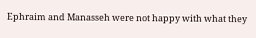Ephraim and Manasseh were not happy with what they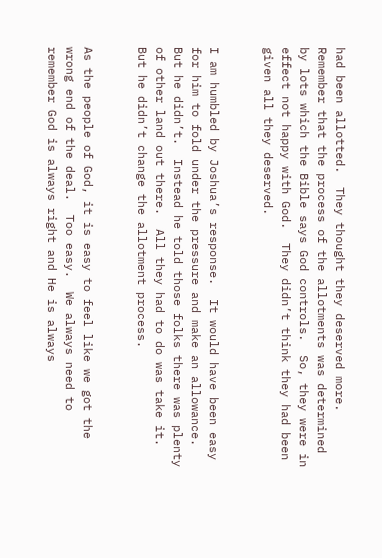had been allotted.  They thought they deserved more.  Remember that the process of the allotments was determined by lots which the Bible says God controls.  So, they were in effect not happy with God.  They didn’t think they had been given all they deserved.


I am humbled by Joshua’s response.  It would have been easy for him to fold under the pressure and make an allowance.  But he didn’t.  Instead he told those folks there was plenty of other land out there.  All they had to do was take it.  But he didn’t change the allotment process.


As the people of God, it is easy to feel like we got the wrong end of the deal.  Too easy.  We always need to remember God is always right and He is always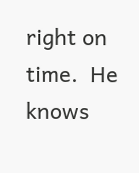right on time.  He knows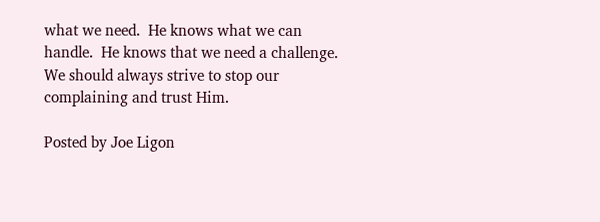what we need.  He knows what we can handle.  He knows that we need a challenge.  We should always strive to stop our complaining and trust Him.

Posted by Joe Ligon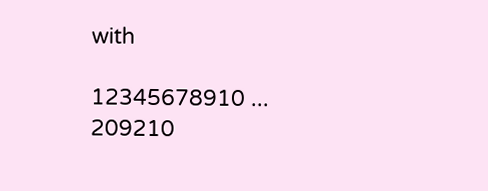with

12345678910 ... 209210